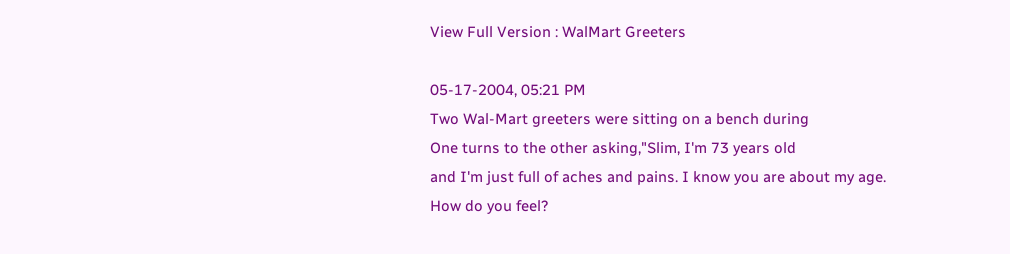View Full Version : WalMart Greeters

05-17-2004, 05:21 PM
Two Wal-Mart greeters were sitting on a bench during
One turns to the other asking,"Slim, I'm 73 years old
and I'm just full of aches and pains. I know you are about my age.
How do you feel?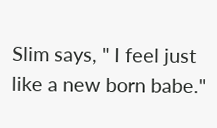Slim says, " I feel just like a new born babe."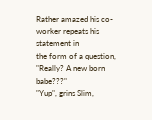Rather amazed his co-worker repeats his statement in
the form of a question, "Really? A new born babe???"
"Yup", grins Slim,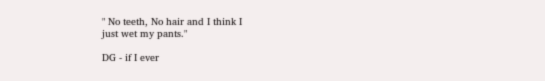" No teeth, No hair and I think I
just wet my pants."

DG - if I ever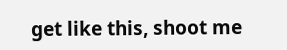get like this, shoot me